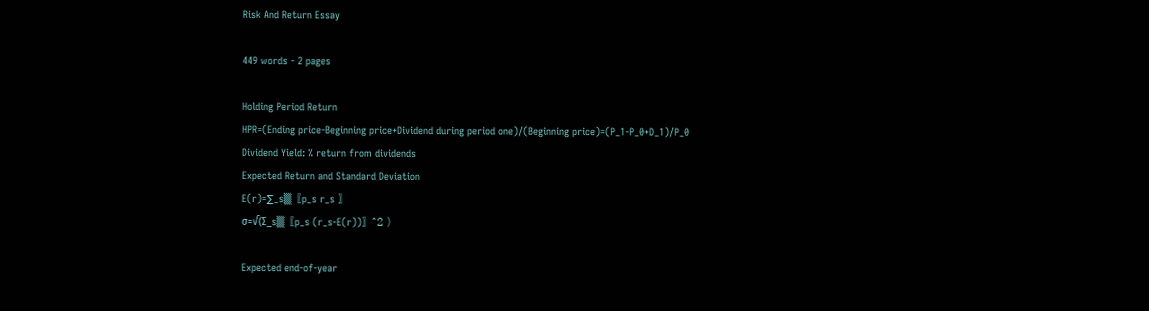Risk And Return Essay

449 words - 2 pages

Holding Period Return
HPR=(Ending price-Beginning price+Dividend during period one)/(Beginning price)=(P_1-P_0+D_1)/P_0
Dividend Yield: % return from dividends
Expected Return and Standard Deviation
E(r)=∑_s▒〖p_s r_s 〗
σ=√(∑_s▒〖p_s (r_s-E(r))〗^2 )

Expected end-of-year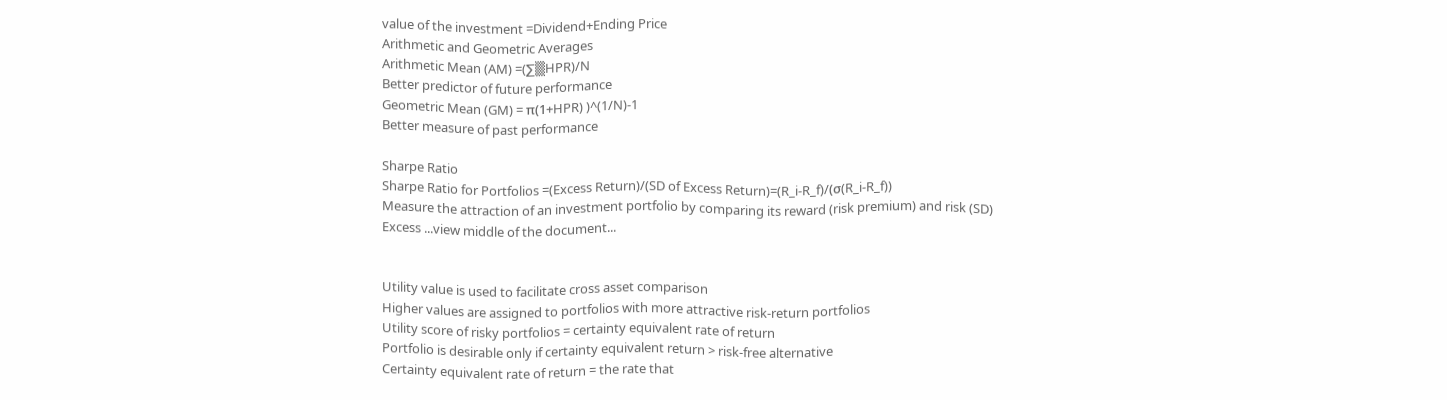value of the investment =Dividend+Ending Price
Arithmetic and Geometric Averages
Arithmetic Mean (AM) =(∑▒HPR)/N
Better predictor of future performance
Geometric Mean (GM) = π(1+HPR) )^(1/N)-1
Better measure of past performance

Sharpe Ratio
Sharpe Ratio for Portfolios =(Excess Return)/(SD of Excess Return)=(R_i-R_f)/(σ(R_i-R_f))
Measure the attraction of an investment portfolio by comparing its reward (risk premium) and risk (SD)
Excess ...view middle of the document...


Utility value is used to facilitate cross asset comparison
Higher values are assigned to portfolios with more attractive risk-return portfolios
Utility score of risky portfolios = certainty equivalent rate of return
Portfolio is desirable only if certainty equivalent return > risk-free alternative
Certainty equivalent rate of return = the rate that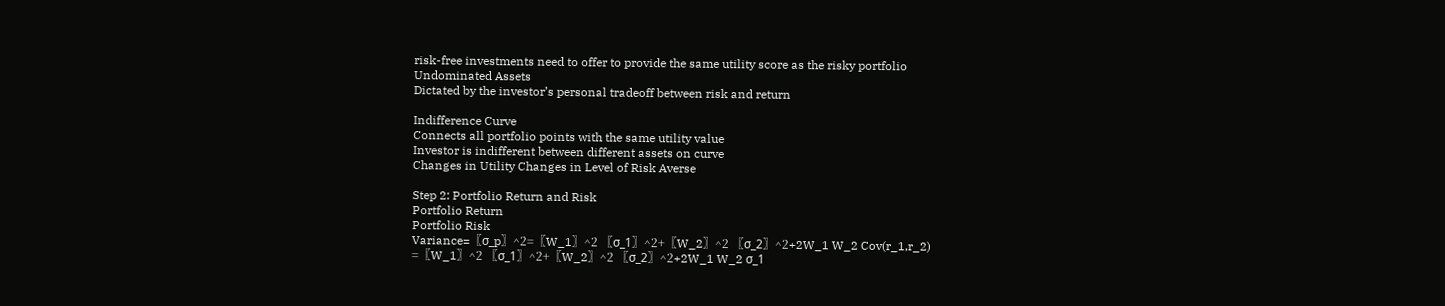risk-free investments need to offer to provide the same utility score as the risky portfolio
Undominated Assets
Dictated by the investor’s personal tradeoff between risk and return

Indifference Curve
Connects all portfolio points with the same utility value
Investor is indifferent between different assets on curve
Changes in Utility Changes in Level of Risk Averse

Step 2: Portfolio Return and Risk
Portfolio Return
Portfolio Risk
Variance=〖σ_p〗^2=〖W_1〗^2 〖σ_1〗^2+〖W_2〗^2 〖σ_2〗^2+2W_1 W_2 Cov(r_1,r_2)
=〖W_1〗^2 〖σ_1〗^2+〖W_2〗^2 〖σ_2〗^2+2W_1 W_2 σ_1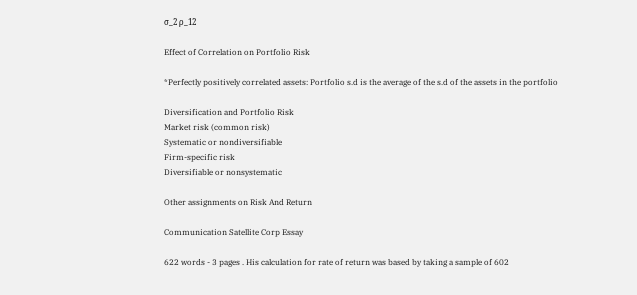σ_2 ρ_12

Effect of Correlation on Portfolio Risk

*Perfectly positively correlated assets: Portfolio s.d is the average of the s.d of the assets in the portfolio

Diversification and Portfolio Risk
Market risk (common risk)
Systematic or nondiversifiable
Firm-specific risk
Diversifiable or nonsystematic

Other assignments on Risk And Return

Communication Satellite Corp Essay

622 words - 3 pages . His calculation for rate of return was based by taking a sample of 602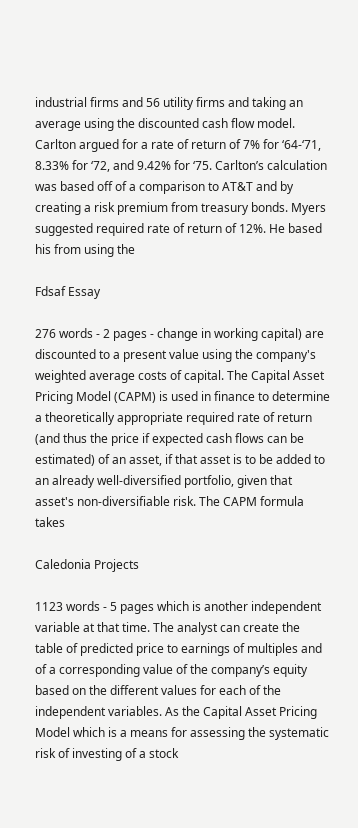industrial firms and 56 utility firms and taking an average using the discounted cash flow model. Carlton argued for a rate of return of 7% for ‘64-‘71, 8.33% for ‘72, and 9.42% for ‘75. Carlton’s calculation was based off of a comparison to AT&T and by creating a risk premium from treasury bonds. Myers suggested required rate of return of 12%. He based his from using the

Fdsaf Essay

276 words - 2 pages - change in working capital) are discounted to a present value using the company's weighted average costs of capital. The Capital Asset Pricing Model (CAPM) is used in finance to determine a theoretically appropriate required rate of return (and thus the price if expected cash flows can be estimated) of an asset, if that asset is to be added to an already well-diversified portfolio, given that asset's non-diversifiable risk. The CAPM formula takes

Caledonia Projects

1123 words - 5 pages which is another independent variable at that time. The analyst can create the table of predicted price to earnings of multiples and of a corresponding value of the company’s equity based on the different values for each of the independent variables. As the Capital Asset Pricing Model which is a means for assessing the systematic risk of investing of a stock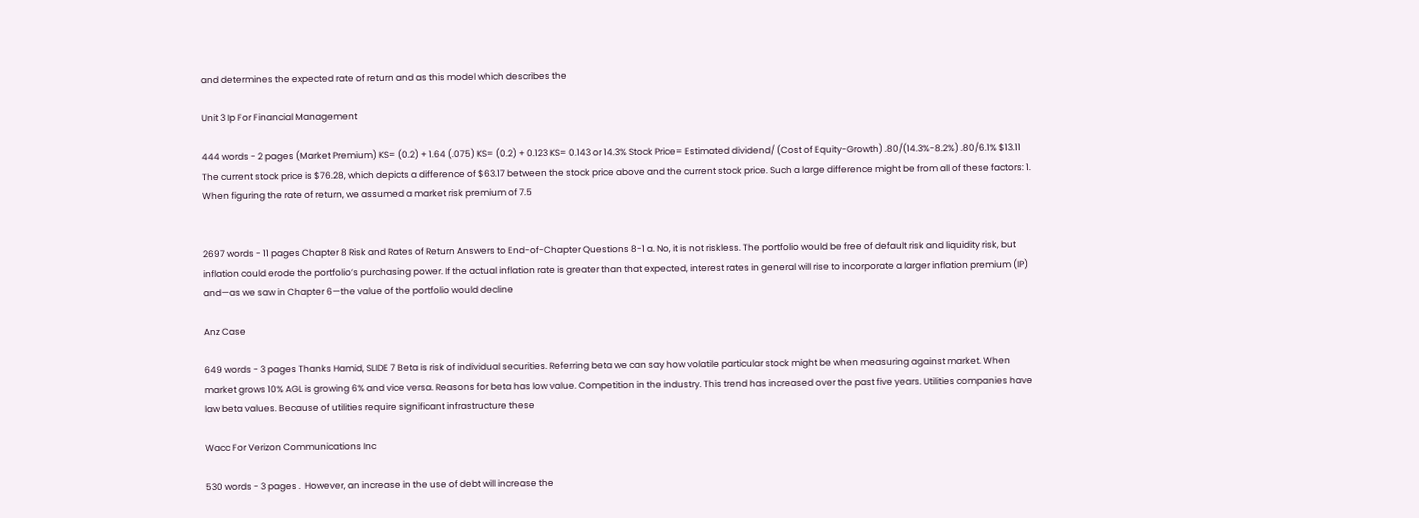and determines the expected rate of return and as this model which describes the

Unit 3 Ip For Financial Management

444 words - 2 pages (Market Premium) KS= (0.2) + 1.64 (.075) KS= (0.2) + 0.123 KS= 0.143 or 14.3% Stock Price= Estimated dividend/ (Cost of Equity-Growth) .80/(14.3%-8.2%) .80/6.1% $13.11 The current stock price is $76.28, which depicts a difference of $63.17 between the stock price above and the current stock price. Such a large difference might be from all of these factors: 1. When figuring the rate of return, we assumed a market risk premium of 7.5


2697 words - 11 pages Chapter 8 Risk and Rates of Return Answers to End-of-Chapter Questions 8-1 a. No, it is not riskless. The portfolio would be free of default risk and liquidity risk, but inflation could erode the portfolio’s purchasing power. If the actual inflation rate is greater than that expected, interest rates in general will rise to incorporate a larger inflation premium (IP) and—as we saw in Chapter 6—the value of the portfolio would decline

Anz Case

649 words - 3 pages Thanks Hamid, SLIDE 7 Beta is risk of individual securities. Referring beta we can say how volatile particular stock might be when measuring against market. When market grows 10% AGL is growing 6% and vice versa. Reasons for beta has low value. Competition in the industry. This trend has increased over the past five years. Utilities companies have law beta values. Because of utilities require significant infrastructure these

Wacc For Verizon Communications Inc

530 words - 3 pages .  However, an increase in the use of debt will increase the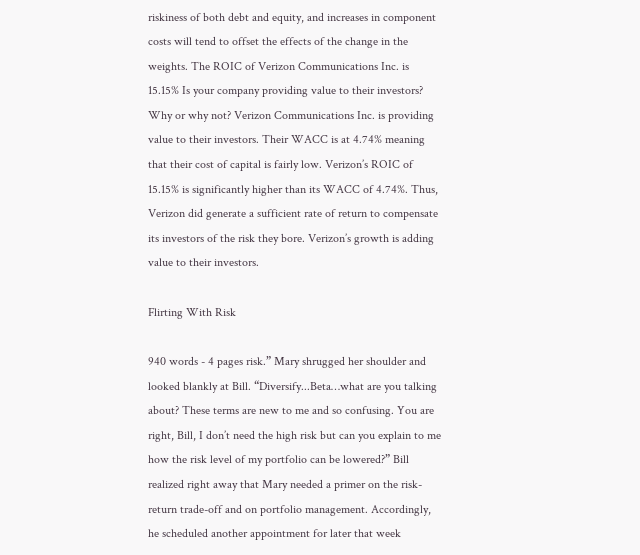riskiness of both debt and equity, and increases in component costs will tend to offset the effects of the change in the weights. The ROIC of Verizon Communications Inc. is 15.15% Is your company providing value to their investors? Why or why not? Verizon Communications Inc. is providing value to their investors. Their WACC is at 4.74% meaning that their cost of capital is fairly low. Verizon’s ROIC of 15.15% is significantly higher than its WACC of 4.74%. Thus, Verizon did generate a sufficient rate of return to compensate its investors of the risk they bore. Verizon’s growth is adding value to their investors.

Flirting With Risk

940 words - 4 pages risk.” Mary shrugged her shoulder and looked blankly at Bill. “Diversify...Beta…what are you talking about? These terms are new to me and so confusing. You are right, Bill, I don’t need the high risk but can you explain to me how the risk level of my portfolio can be lowered?” Bill realized right away that Mary needed a primer on the risk-return trade-off and on portfolio management. Accordingly, he scheduled another appointment for later that week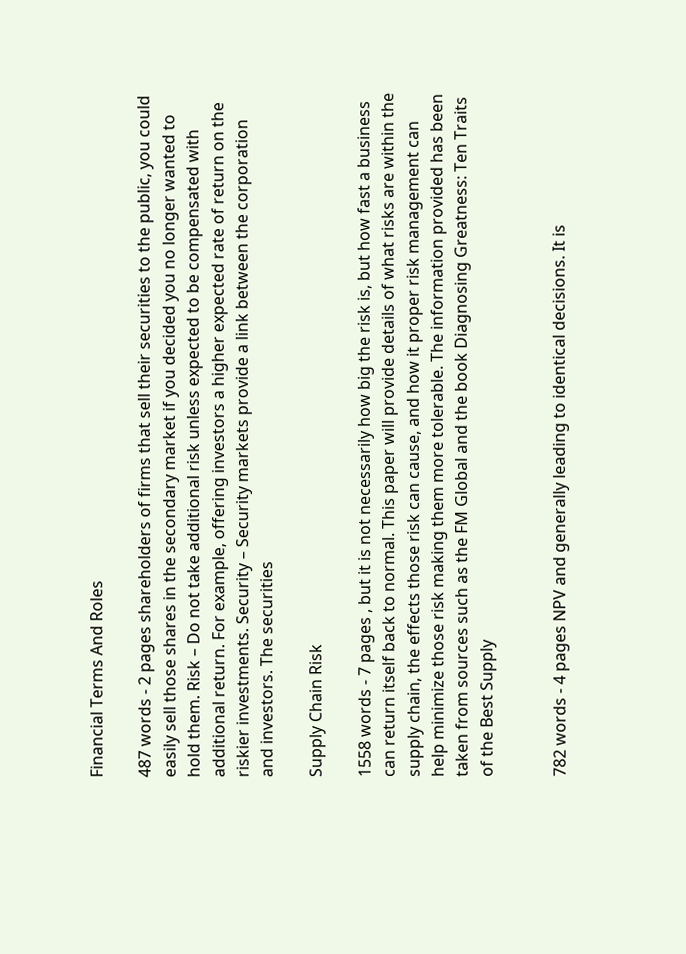Financial Terms And Roles

487 words - 2 pages shareholders of firms that sell their securities to the public, you could easily sell those shares in the secondary market if you decided you no longer wanted to hold them. Risk – Do not take additional risk unless expected to be compensated with additional return. For example, offering investors a higher expected rate of return on the riskier investments. Security – Security markets provide a link between the corporation and investors. The securities

Supply Chain Risk

1558 words - 7 pages , but it is not necessarily how big the risk is, but how fast a business can return itself back to normal. This paper will provide details of what risks are within the supply chain, the effects those risk can cause, and how it proper risk management can help minimize those risk making them more tolerable. The information provided has been taken from sources such as the FM Global and the book Diagnosing Greatness: Ten Traits of the Best Supply


782 words - 4 pages NPV and generally leading to identical decisions. It is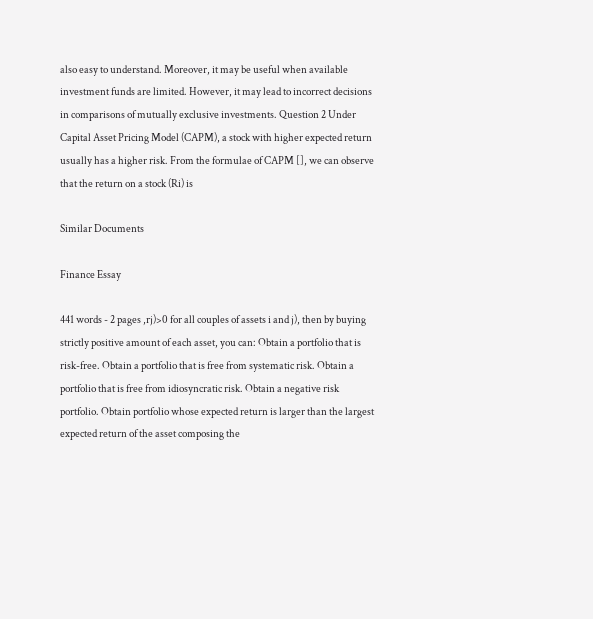also easy to understand. Moreover, it may be useful when available investment funds are limited. However, it may lead to incorrect decisions in comparisons of mutually exclusive investments. Question 2 Under Capital Asset Pricing Model (CAPM), a stock with higher expected return usually has a higher risk. From the formulae of CAPM [], we can observe that the return on a stock (Ri) is

Similar Documents

Finance Essay

441 words - 2 pages ,rj)>0 for all couples of assets i and j), then by buying strictly positive amount of each asset, you can: Obtain a portfolio that is risk-free. Obtain a portfolio that is free from systematic risk. Obtain a portfolio that is free from idiosyncratic risk. Obtain a negative risk portfolio. Obtain portfolio whose expected return is larger than the largest expected return of the asset composing the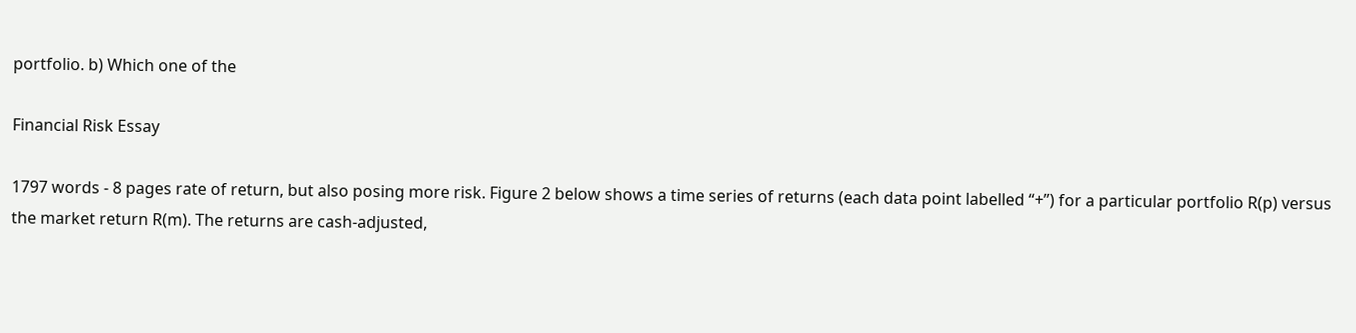portfolio. b) Which one of the

Financial Risk Essay

1797 words - 8 pages rate of return, but also posing more risk. Figure 2 below shows a time series of returns (each data point labelled “+”) for a particular portfolio R(p) versus the market return R(m). The returns are cash-adjusted,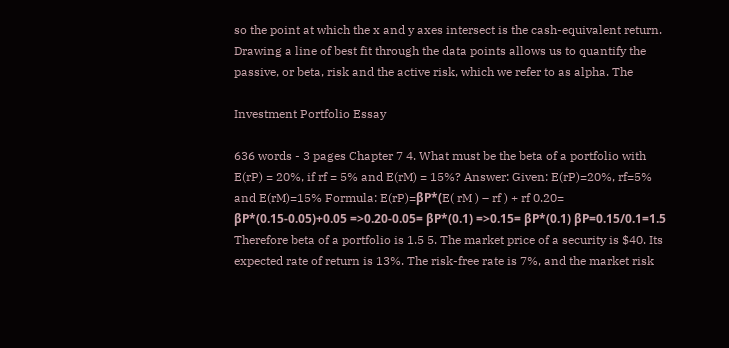so the point at which the x and y axes intersect is the cash-equivalent return. Drawing a line of best fit through the data points allows us to quantify the passive, or beta, risk and the active risk, which we refer to as alpha. The

Investment Portfolio Essay

636 words - 3 pages Chapter 7 4. What must be the beta of a portfolio with E(rP) = 20%, if rf = 5% and E(rM) = 15%? Answer: Given: E(rP)=20%, rf=5% and E(rM)=15% Formula: E(rP)=βP*(E( rM ) – rf ) + rf 0.20= βP*(0.15-0.05)+0.05 =>0.20-0.05= βP*(0.1) =>0.15= βP*(0.1) βP=0.15/0.1=1.5 Therefore beta of a portfolio is 1.5 5. The market price of a security is $40. Its expected rate of return is 13%. The risk-free rate is 7%, and the market risk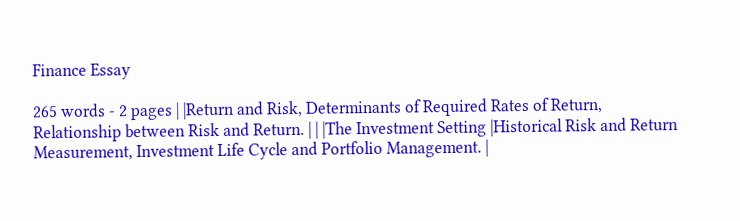Finance Essay

265 words - 2 pages | |Return and Risk, Determinants of Required Rates of Return, Relationship between Risk and Return. | | |The Investment Setting |Historical Risk and Return Measurement, Investment Life Cycle and Portfolio Management. |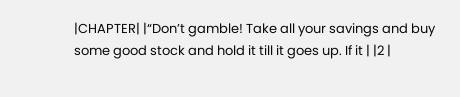|CHAPTER| |“Don’t gamble! Take all your savings and buy some good stock and hold it till it goes up. If it | |2 |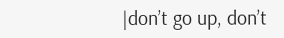|don’t go up, don’t